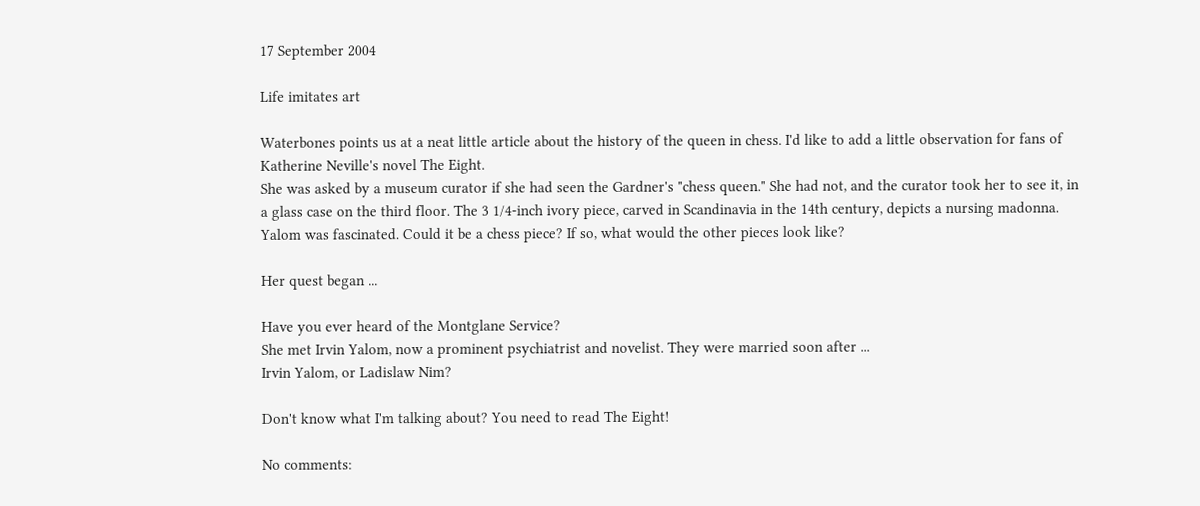17 September 2004

Life imitates art

Waterbones points us at a neat little article about the history of the queen in chess. I'd like to add a little observation for fans of Katherine Neville's novel The Eight.
She was asked by a museum curator if she had seen the Gardner's "chess queen." She had not, and the curator took her to see it, in a glass case on the third floor. The 3 1/4-inch ivory piece, carved in Scandinavia in the 14th century, depicts a nursing madonna. Yalom was fascinated. Could it be a chess piece? If so, what would the other pieces look like?

Her quest began ...

Have you ever heard of the Montglane Service?
She met Irvin Yalom, now a prominent psychiatrist and novelist. They were married soon after ...
Irvin Yalom, or Ladislaw Nim?

Don't know what I'm talking about? You need to read The Eight!

No comments: